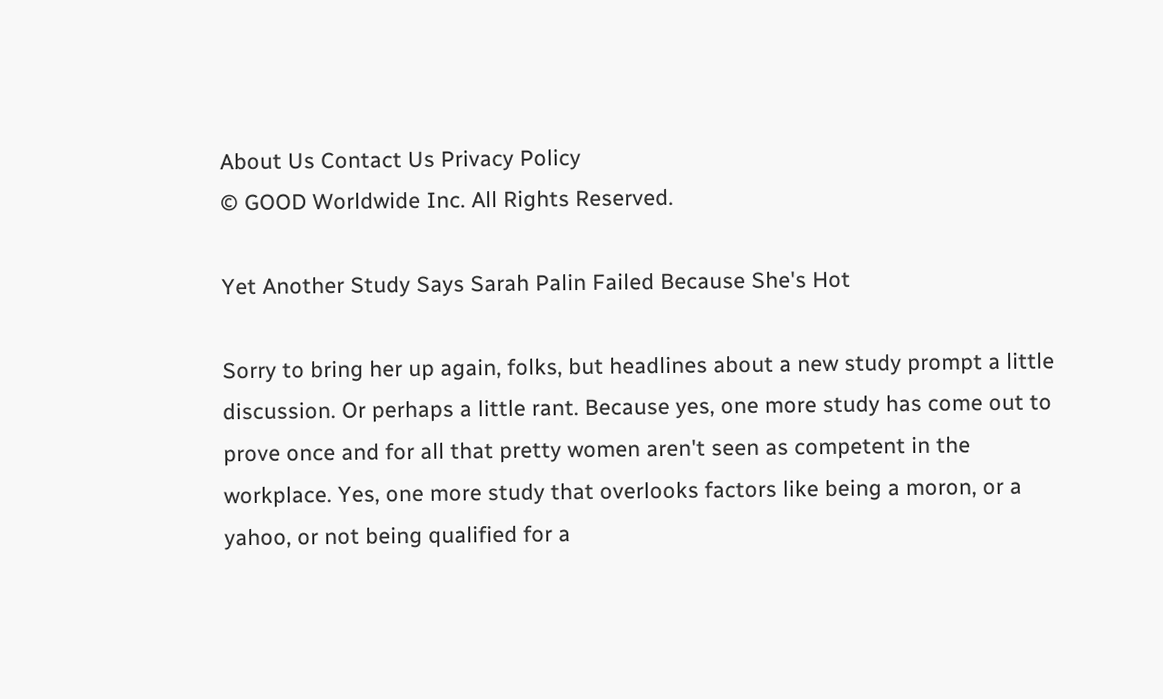About Us Contact Us Privacy Policy
© GOOD Worldwide Inc. All Rights Reserved.

Yet Another Study Says Sarah Palin Failed Because She's Hot

Sorry to bring her up again, folks, but headlines about a new study prompt a little discussion. Or perhaps a little rant. Because yes, one more study has come out to prove once and for all that pretty women aren't seen as competent in the workplace. Yes, one more study that overlooks factors like being a moron, or a yahoo, or not being qualified for a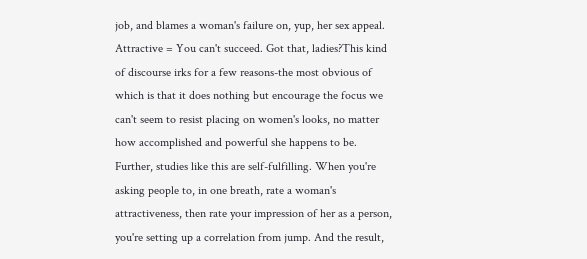job, and blames a woman's failure on, yup, her sex appeal. Attractive = You can't succeed. Got that, ladies?This kind of discourse irks for a few reasons-the most obvious of which is that it does nothing but encourage the focus we can't seem to resist placing on women's looks, no matter how accomplished and powerful she happens to be. Further, studies like this are self-fulfilling. When you're asking people to, in one breath, rate a woman's attractiveness, then rate your impression of her as a person, you're setting up a correlation from jump. And the result,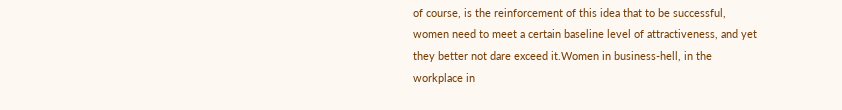of course, is the reinforcement of this idea that to be successful, women need to meet a certain baseline level of attractiveness, and yet they better not dare exceed it.Women in business-hell, in the workplace in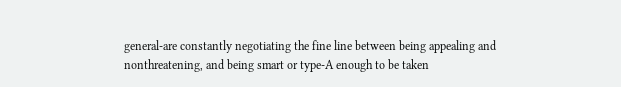general-are constantly negotiating the fine line between being appealing and nonthreatening, and being smart or type-A enough to be taken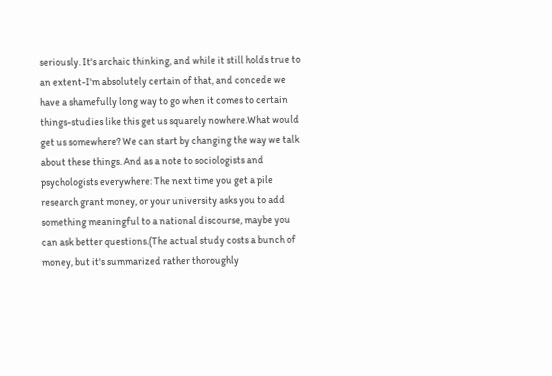seriously. It's archaic thinking, and while it still holds true to an extent-I'm absolutely certain of that, and concede we have a shamefully long way to go when it comes to certain things-studies like this get us squarely nowhere.What would get us somewhere? We can start by changing the way we talk about these things. And as a note to sociologists and psychologists everywhere: The next time you get a pile research grant money, or your university asks you to add something meaningful to a national discourse, maybe you can ask better questions.(The actual study costs a bunch of money, but it's summarized rather thoroughly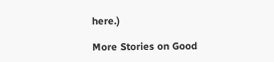here.)

More Stories on Good